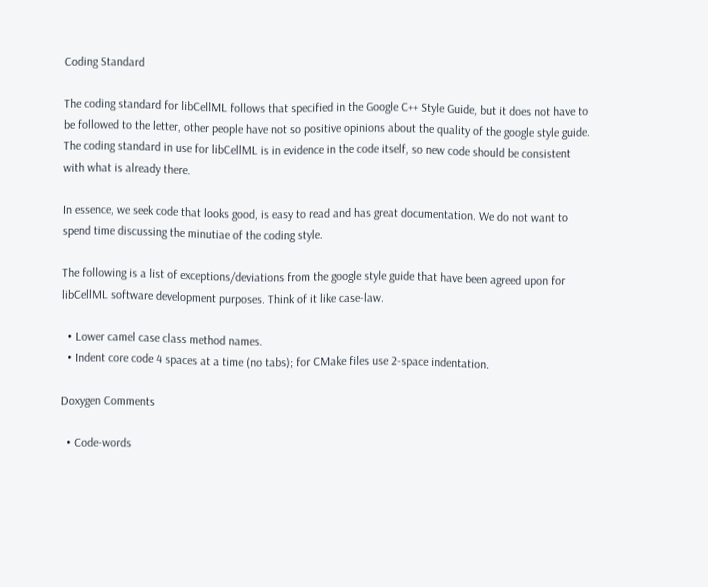Coding Standard

The coding standard for libCellML follows that specified in the Google C++ Style Guide, but it does not have to be followed to the letter, other people have not so positive opinions about the quality of the google style guide. The coding standard in use for libCellML is in evidence in the code itself, so new code should be consistent with what is already there.

In essence, we seek code that looks good, is easy to read and has great documentation. We do not want to spend time discussing the minutiae of the coding style.

The following is a list of exceptions/deviations from the google style guide that have been agreed upon for libCellML software development purposes. Think of it like case-law.

  • Lower camel case class method names.
  • Indent core code 4 spaces at a time (no tabs); for CMake files use 2-space indentation.

Doxygen Comments

  • Code-words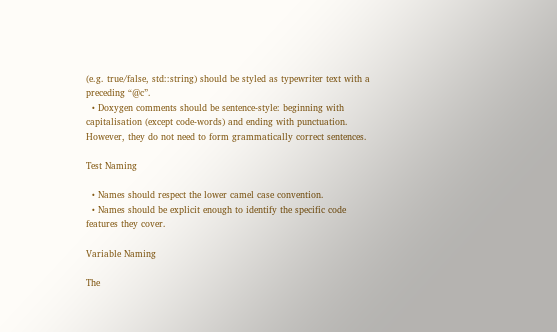(e.g. true/false, std::string) should be styled as typewriter text with a preceding “@c”.
  • Doxygen comments should be sentence-style: beginning with capitalisation (except code-words) and ending with punctuation. However, they do not need to form grammatically correct sentences.

Test Naming

  • Names should respect the lower camel case convention.
  • Names should be explicit enough to identify the specific code features they cover.

Variable Naming

The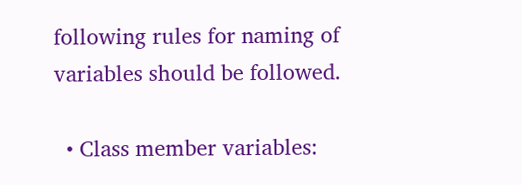following rules for naming of variables should be followed.

  • Class member variables: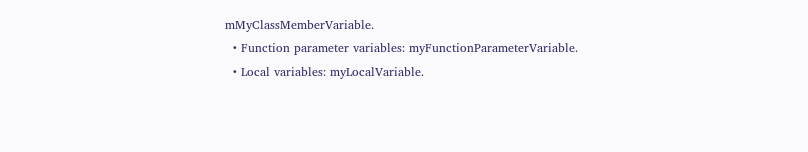mMyClassMemberVariable.
  • Function parameter variables: myFunctionParameterVariable.
  • Local variables: myLocalVariable.